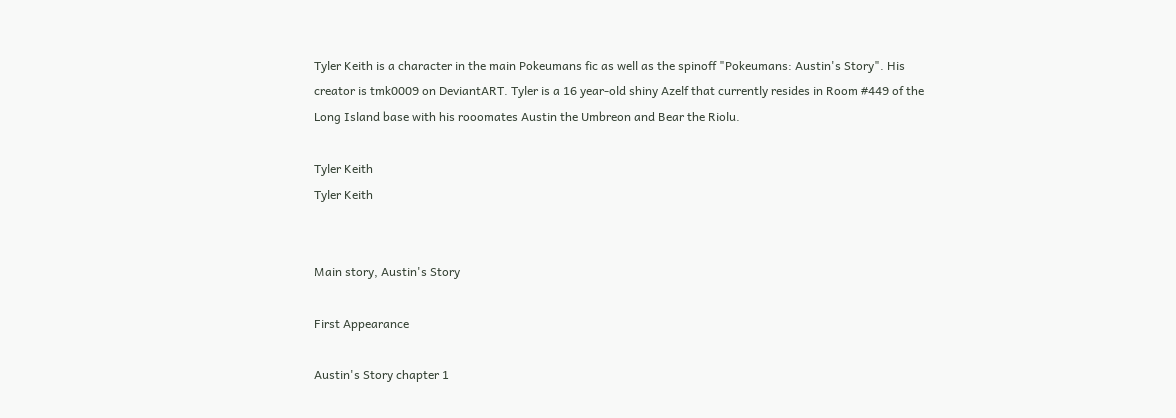Tyler Keith is a character in the main Pokeumans fic as well as the spinoff "Pokeumans: Austin's Story". His creator is tmk0009 on DeviantART. Tyler is a 16 year-old shiny Azelf that currently resides in Room #449 of the Long Island base with his rooomates Austin the Umbreon and Bear the Riolu.

Tyler Keith
Tyler Keith


Main story, Austin's Story

First Appearance

Austin's Story chapter 1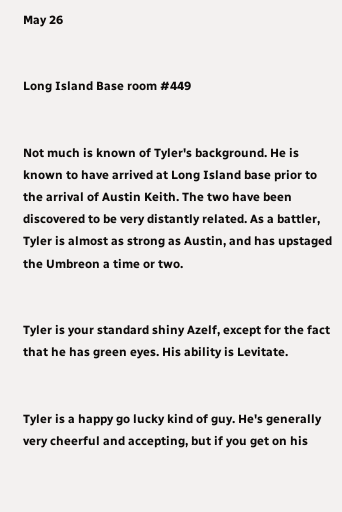May 26


Long Island Base room #449


Not much is known of Tyler's background. He is known to have arrived at Long Island base prior to the arrival of Austin Keith. The two have been discovered to be very distantly related. As a battler, Tyler is almost as strong as Austin, and has upstaged the Umbreon a time or two.


Tyler is your standard shiny Azelf, except for the fact that he has green eyes. His ability is Levitate.


Tyler is a happy go lucky kind of guy. He's generally very cheerful and accepting, but if you get on his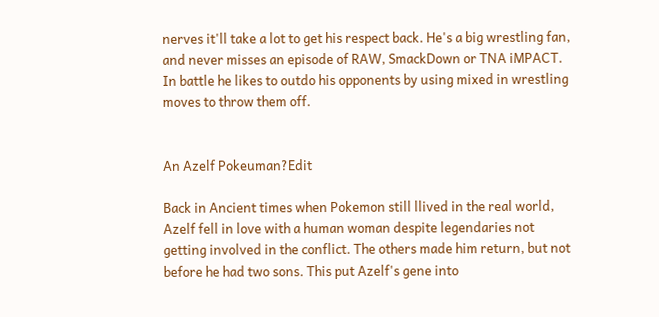nerves it'll take a lot to get his respect back. He's a big wrestling fan, and never misses an episode of RAW, SmackDown or TNA iMPACT. In battle he likes to outdo his opponents by using mixed in wrestling moves to throw them off.


An Azelf Pokeuman?Edit

Back in Ancient times when Pokemon still llived in the real world, Azelf fell in love with a human woman despite legendaries not getting involved in the conflict. The others made him return, but not before he had two sons. This put Azelf's gene into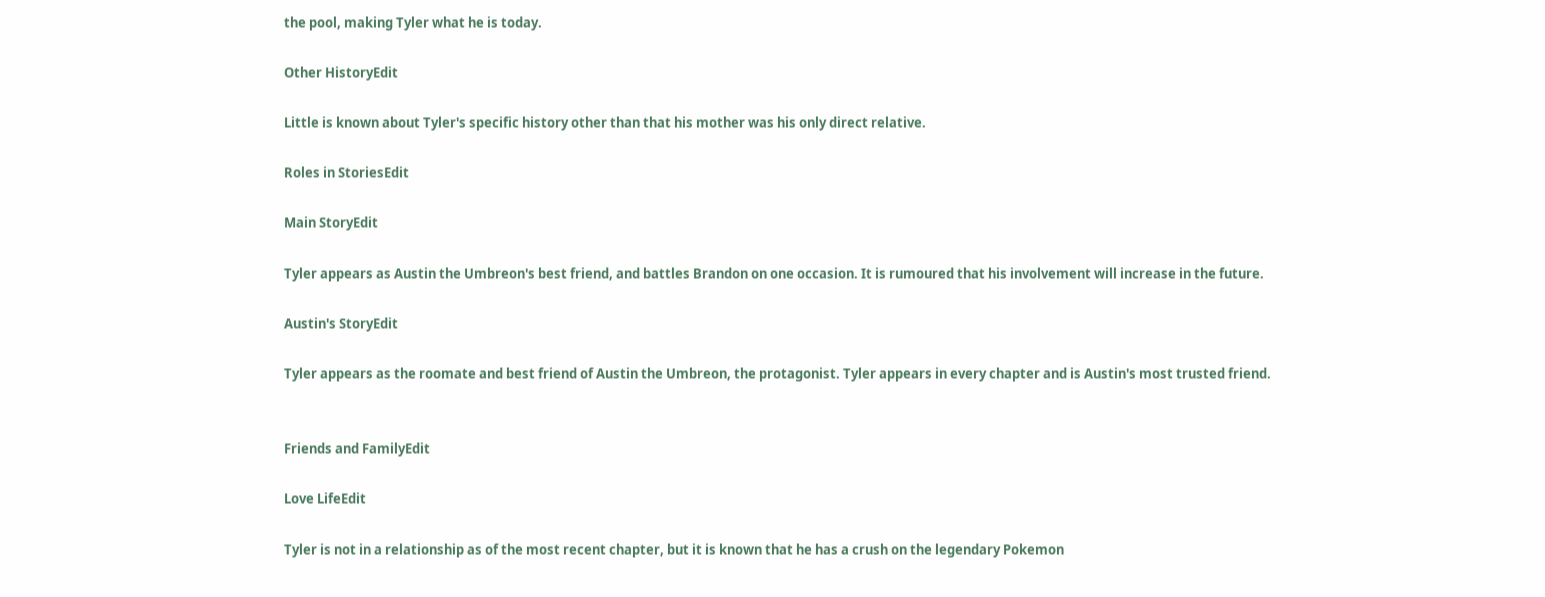the pool, making Tyler what he is today.

Other HistoryEdit

Little is known about Tyler's specific history other than that his mother was his only direct relative.

Roles in StoriesEdit

Main StoryEdit

Tyler appears as Austin the Umbreon's best friend, and battles Brandon on one occasion. It is rumoured that his involvement will increase in the future.

Austin's StoryEdit

Tyler appears as the roomate and best friend of Austin the Umbreon, the protagonist. Tyler appears in every chapter and is Austin's most trusted friend.


Friends and FamilyEdit

Love LifeEdit

Tyler is not in a relationship as of the most recent chapter, but it is known that he has a crush on the legendary Pokemon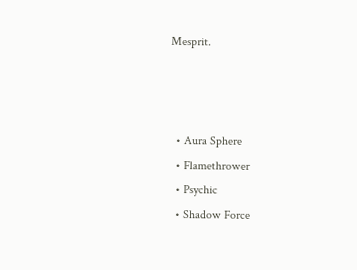Mesprit.



  • Aura Sphere
  • Flamethrower
  • Psychic
  • Shadow Force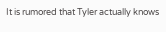It is rumored that Tyler actually knows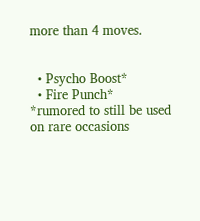more than 4 moves.


  • Psycho Boost*
  • Fire Punch*
*rumored to still be used on rare occasions